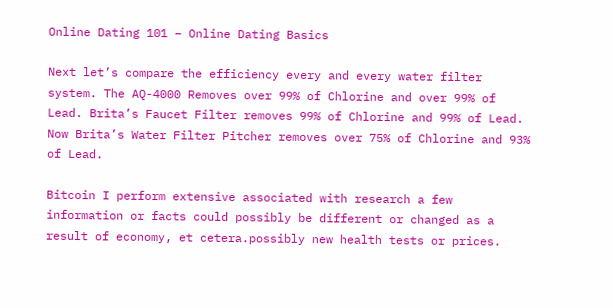Online Dating 101 – Online Dating Basics

Next let’s compare the efficiency every and every water filter system. The AQ-4000 Removes over 99% of Chlorine and over 99% of Lead. Brita’s Faucet Filter removes 99% of Chlorine and 99% of Lead. Now Brita’s Water Filter Pitcher removes over 75% of Chlorine and 93% of Lead.

Bitcoin I perform extensive associated with research a few information or facts could possibly be different or changed as a result of economy, et cetera.possibly new health tests or prices.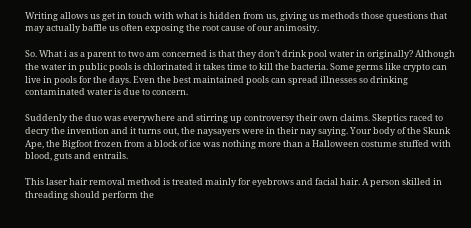Writing allows us get in touch with what is hidden from us, giving us methods those questions that may actually baffle us often exposing the root cause of our animosity.

So. What i as a parent to two am concerned is that they don’t drink pool water in originally? Although the water in public pools is chlorinated it takes time to kill the bacteria. Some germs like crypto can live in pools for the days. Even the best maintained pools can spread illnesses so drinking contaminated water is due to concern.

Suddenly the duo was everywhere and stirring up controversy their own claims. Skeptics raced to decry the invention and it turns out, the naysayers were in their nay saying. Your body of the Skunk Ape, the Bigfoot frozen from a block of ice was nothing more than a Halloween costume stuffed with blood, guts and entrails.

This laser hair removal method is treated mainly for eyebrows and facial hair. A person skilled in threading should perform the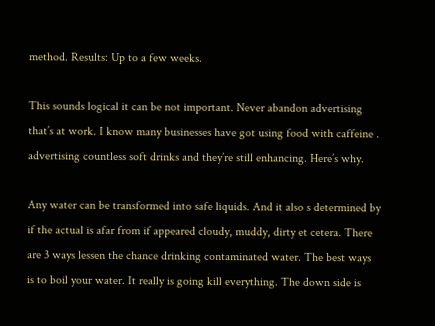method. Results: Up to a few weeks.

This sounds logical it can be not important. Never abandon advertising that’s at work. I know many businesses have got using food with caffeine . advertising countless soft drinks and they’re still enhancing. Here’s why.

Any water can be transformed into safe liquids. And it also s determined by if the actual is afar from if appeared cloudy, muddy, dirty et cetera. There are 3 ways lessen the chance drinking contaminated water. The best ways is to boil your water. It really is going kill everything. The down side is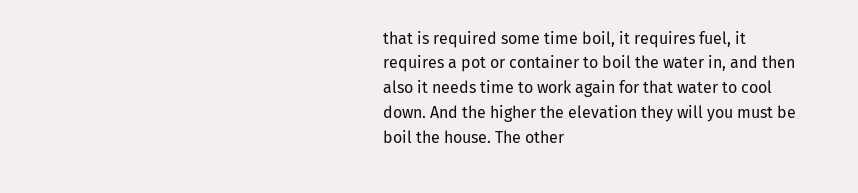that is required some time boil, it requires fuel, it requires a pot or container to boil the water in, and then also it needs time to work again for that water to cool down. And the higher the elevation they will you must be boil the house. The other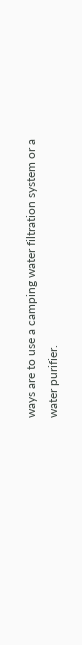ways are to use a camping water filtration system or a water purifier.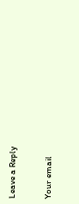Leave a Reply

Your email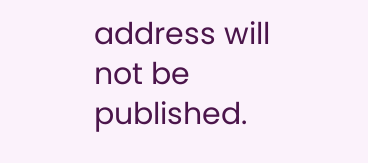address will not be published.